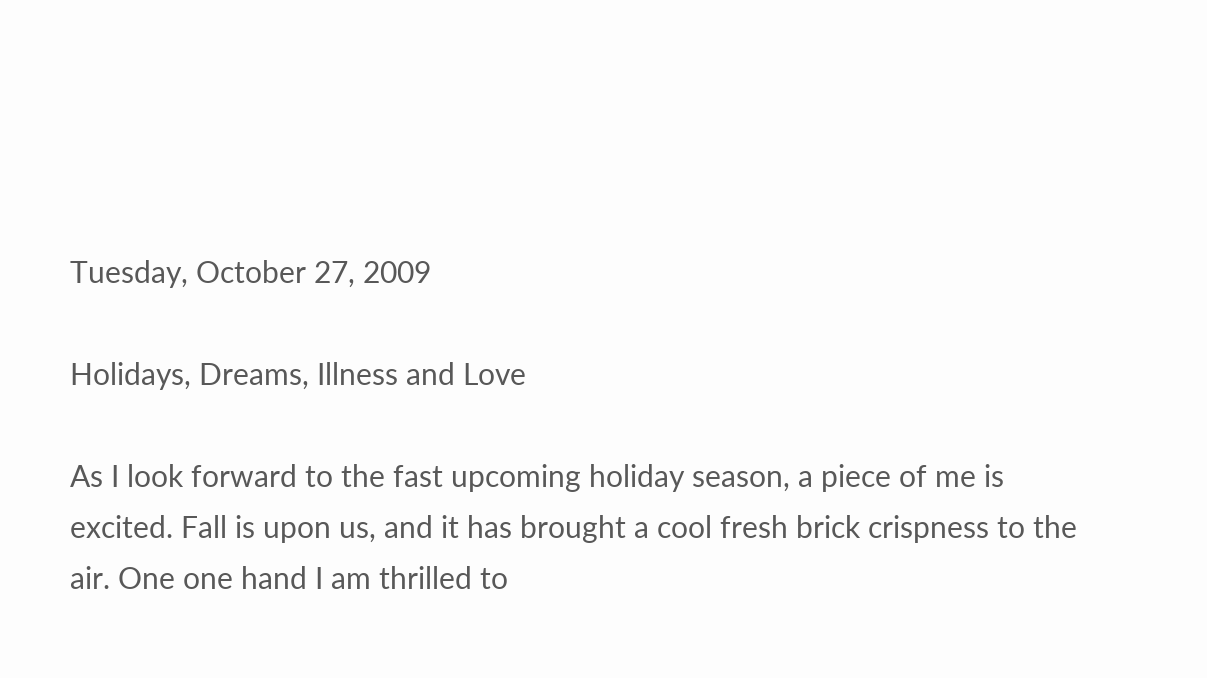Tuesday, October 27, 2009

Holidays, Dreams, Illness and Love

As I look forward to the fast upcoming holiday season, a piece of me is excited. Fall is upon us, and it has brought a cool fresh brick crispness to the air. One one hand I am thrilled to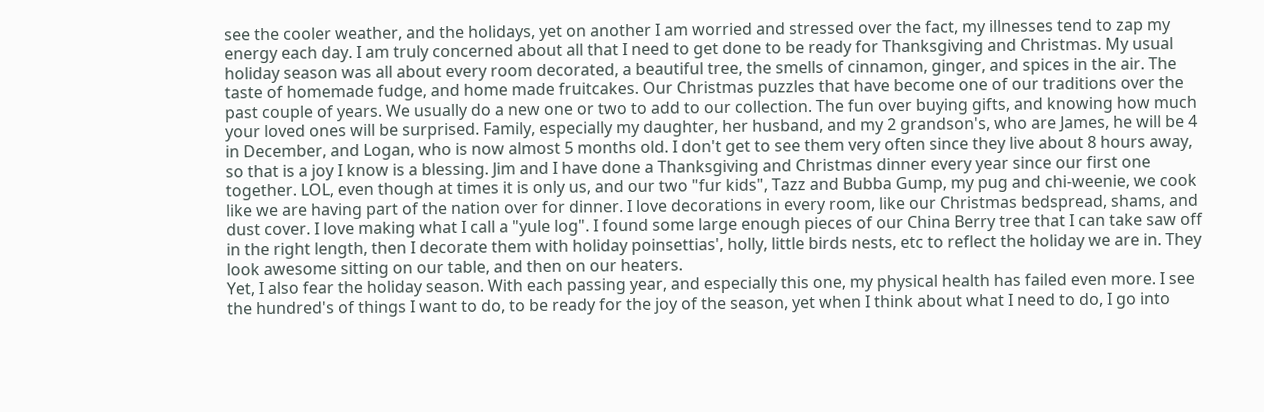see the cooler weather, and the holidays, yet on another I am worried and stressed over the fact, my illnesses tend to zap my energy each day. I am truly concerned about all that I need to get done to be ready for Thanksgiving and Christmas. My usual holiday season was all about every room decorated, a beautiful tree, the smells of cinnamon, ginger, and spices in the air. The taste of homemade fudge, and home made fruitcakes. Our Christmas puzzles that have become one of our traditions over the past couple of years. We usually do a new one or two to add to our collection. The fun over buying gifts, and knowing how much your loved ones will be surprised. Family, especially my daughter, her husband, and my 2 grandson's, who are James, he will be 4 in December, and Logan, who is now almost 5 months old. I don't get to see them very often since they live about 8 hours away, so that is a joy I know is a blessing. Jim and I have done a Thanksgiving and Christmas dinner every year since our first one together. LOL, even though at times it is only us, and our two "fur kids", Tazz and Bubba Gump, my pug and chi-weenie, we cook like we are having part of the nation over for dinner. I love decorations in every room, like our Christmas bedspread, shams, and dust cover. I love making what I call a "yule log". I found some large enough pieces of our China Berry tree that I can take saw off in the right length, then I decorate them with holiday poinsettias', holly, little birds nests, etc to reflect the holiday we are in. They look awesome sitting on our table, and then on our heaters.
Yet, I also fear the holiday season. With each passing year, and especially this one, my physical health has failed even more. I see the hundred's of things I want to do, to be ready for the joy of the season, yet when I think about what I need to do, I go into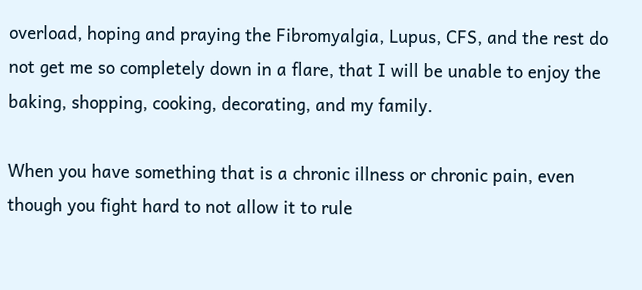overload, hoping and praying the Fibromyalgia, Lupus, CFS, and the rest do not get me so completely down in a flare, that I will be unable to enjoy the baking, shopping, cooking, decorating, and my family.

When you have something that is a chronic illness or chronic pain, even though you fight hard to not allow it to rule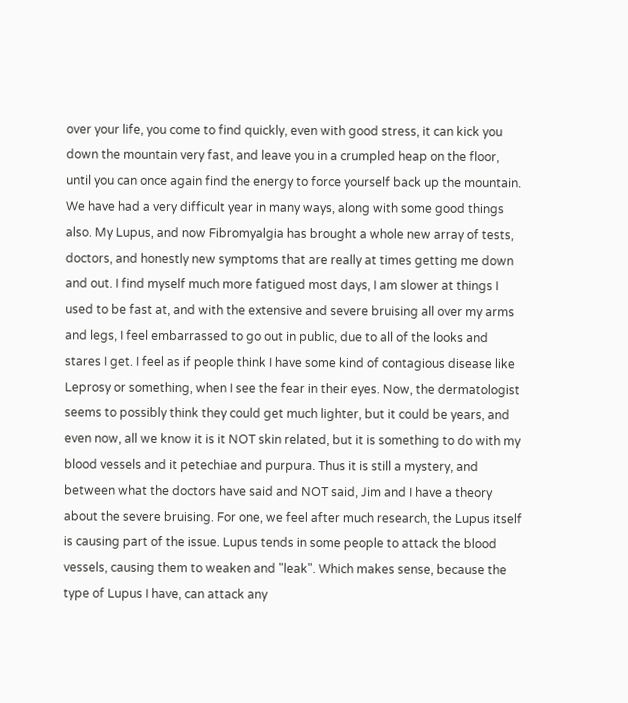over your life, you come to find quickly, even with good stress, it can kick you down the mountain very fast, and leave you in a crumpled heap on the floor, until you can once again find the energy to force yourself back up the mountain. We have had a very difficult year in many ways, along with some good things also. My Lupus, and now Fibromyalgia has brought a whole new array of tests, doctors, and honestly new symptoms that are really at times getting me down and out. I find myself much more fatigued most days, I am slower at things I used to be fast at, and with the extensive and severe bruising all over my arms and legs, I feel embarrassed to go out in public, due to all of the looks and stares I get. I feel as if people think I have some kind of contagious disease like Leprosy or something, when I see the fear in their eyes. Now, the dermatologist seems to possibly think they could get much lighter, but it could be years, and even now, all we know it is it NOT skin related, but it is something to do with my blood vessels and it petechiae and purpura. Thus it is still a mystery, and between what the doctors have said and NOT said, Jim and I have a theory about the severe bruising. For one, we feel after much research, the Lupus itself is causing part of the issue. Lupus tends in some people to attack the blood vessels, causing them to weaken and "leak". Which makes sense, because the type of Lupus I have, can attack any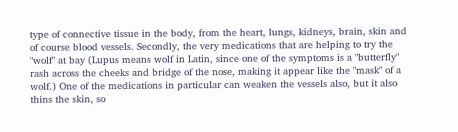type of connective tissue in the body, from the heart, lungs, kidneys, brain, skin and of course blood vessels. Secondly, the very medications that are helping to try the "wolf" at bay (Lupus means wolf in Latin, since one of the symptoms is a "butterfly" rash across the cheeks and bridge of the nose, making it appear like the "mask" of a wolf.) One of the medications in particular can weaken the vessels also, but it also thins the skin, so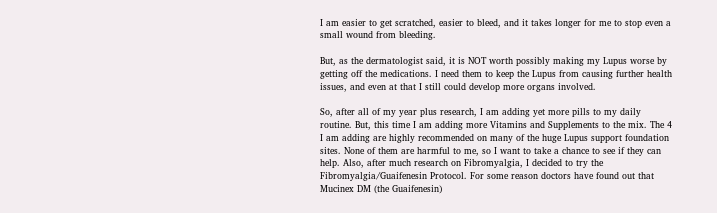I am easier to get scratched, easier to bleed, and it takes longer for me to stop even a small wound from bleeding.

But, as the dermatologist said, it is NOT worth possibly making my Lupus worse by getting off the medications. I need them to keep the Lupus from causing further health issues, and even at that I still could develop more organs involved.

So, after all of my year plus research, I am adding yet more pills to my daily routine. But, this time I am adding more Vitamins and Supplements to the mix. The 4 I am adding are highly recommended on many of the huge Lupus support foundation sites. None of them are harmful to me, so I want to take a chance to see if they can help. Also, after much research on Fibromyalgia, I decided to try the Fibromyalgia/Guaifenesin Protocol. For some reason doctors have found out that Mucinex DM (the Guaifenesin)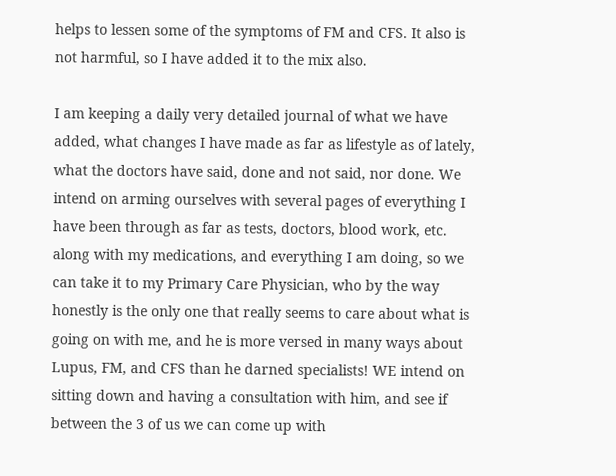helps to lessen some of the symptoms of FM and CFS. It also is not harmful, so I have added it to the mix also.

I am keeping a daily very detailed journal of what we have added, what changes I have made as far as lifestyle as of lately, what the doctors have said, done and not said, nor done. We intend on arming ourselves with several pages of everything I have been through as far as tests, doctors, blood work, etc. along with my medications, and everything I am doing, so we can take it to my Primary Care Physician, who by the way honestly is the only one that really seems to care about what is going on with me, and he is more versed in many ways about Lupus, FM, and CFS than he darned specialists! WE intend on sitting down and having a consultation with him, and see if between the 3 of us we can come up with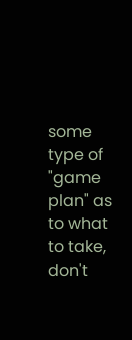some type of "game plan" as to what to take, don't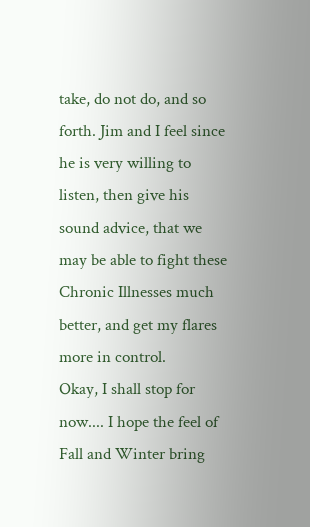take, do not do, and so forth. Jim and I feel since he is very willing to listen, then give his sound advice, that we may be able to fight these Chronic Illnesses much better, and get my flares more in control.
Okay, I shall stop for now.... I hope the feel of Fall and Winter bring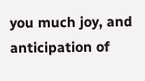you much joy, and anticipation of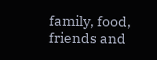family, food, friends and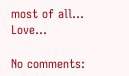most of all... Love...

No comments: